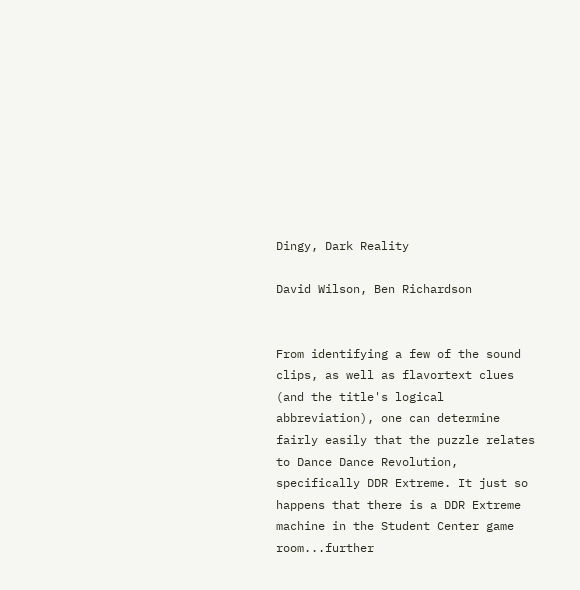Dingy, Dark Reality

David Wilson, Ben Richardson


From identifying a few of the sound clips, as well as flavortext clues (and the title's logical abbreviation), one can determine fairly easily that the puzzle relates to Dance Dance Revolution, specifically DDR Extreme. It just so happens that there is a DDR Extreme machine in the Student Center game room...further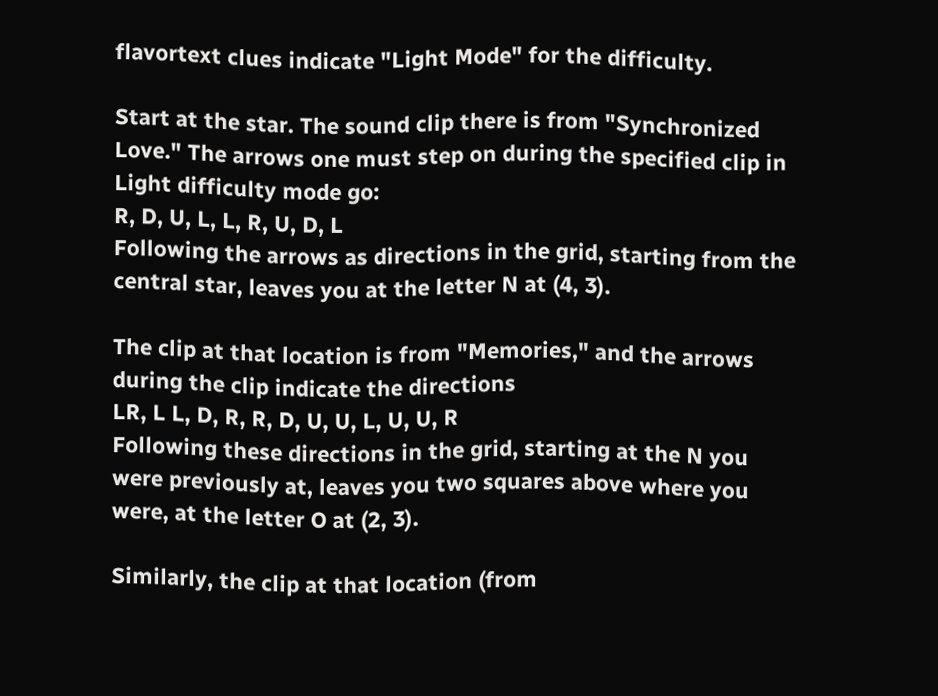flavortext clues indicate "Light Mode" for the difficulty.

Start at the star. The sound clip there is from "Synchronized Love." The arrows one must step on during the specified clip in Light difficulty mode go:
R, D, U, L, L, R, U, D, L
Following the arrows as directions in the grid, starting from the central star, leaves you at the letter N at (4, 3).

The clip at that location is from "Memories," and the arrows during the clip indicate the directions
LR, L L, D, R, R, D, U, U, L, U, U, R
Following these directions in the grid, starting at the N you were previously at, leaves you two squares above where you were, at the letter O at (2, 3).

Similarly, the clip at that location (from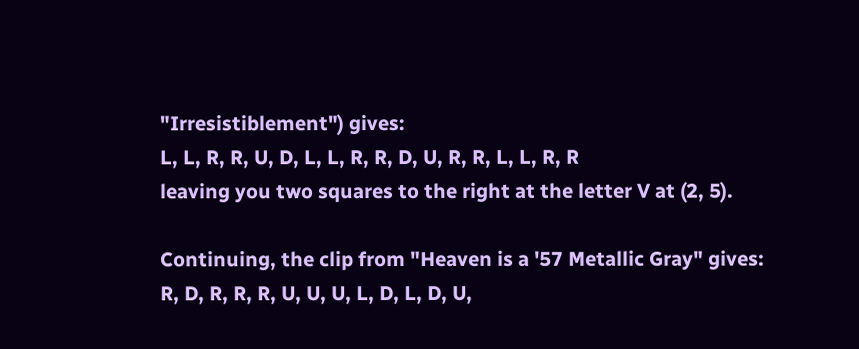"Irresistiblement") gives:
L, L, R, R, U, D, L, L, R, R, D, U, R, R, L, L, R, R
leaving you two squares to the right at the letter V at (2, 5).

Continuing, the clip from "Heaven is a '57 Metallic Gray" gives:
R, D, R, R, R, U, U, U, L, D, L, D, U,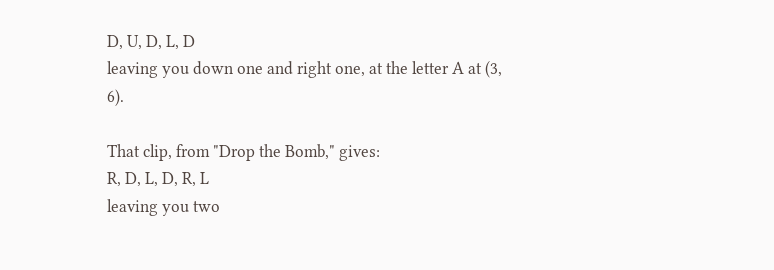D, U, D, L, D
leaving you down one and right one, at the letter A at (3, 6).

That clip, from "Drop the Bomb," gives:
R, D, L, D, R, L
leaving you two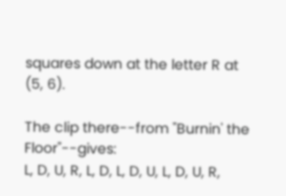squares down at the letter R at (5, 6).

The clip there--from "Burnin' the Floor"--gives:
L, D, U, R, L, D, L, D, U, L, D, U, R,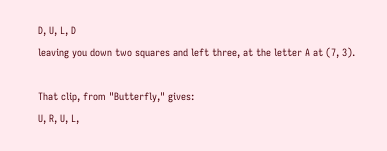D, U, L, D
leaving you down two squares and left three, at the letter A at (7, 3).

That clip, from "Butterfly," gives:
U, R, U, L,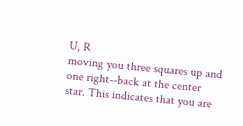U, R
moving you three squares up and one right--back at the center star. This indicates that you are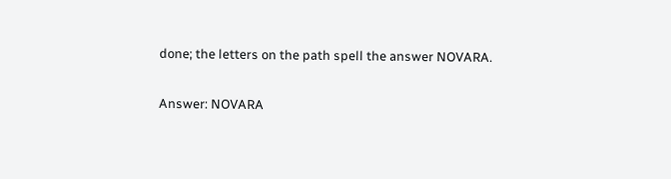done; the letters on the path spell the answer NOVARA.

Answer: NOVARA